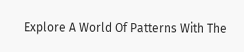Explore A World Of Patterns With The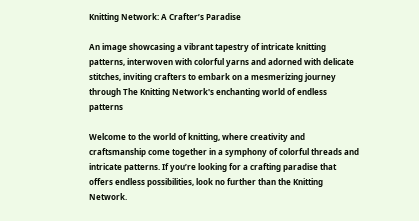Knitting Network: A Crafter’s Paradise

An image showcasing a vibrant tapestry of intricate knitting patterns, interwoven with colorful yarns and adorned with delicate stitches, inviting crafters to embark on a mesmerizing journey through The Knitting Network's enchanting world of endless patterns

Welcome to the world of knitting, where creativity and craftsmanship come together in a symphony of colorful threads and intricate patterns. If you’re looking for a crafting paradise that offers endless possibilities, look no further than the Knitting Network.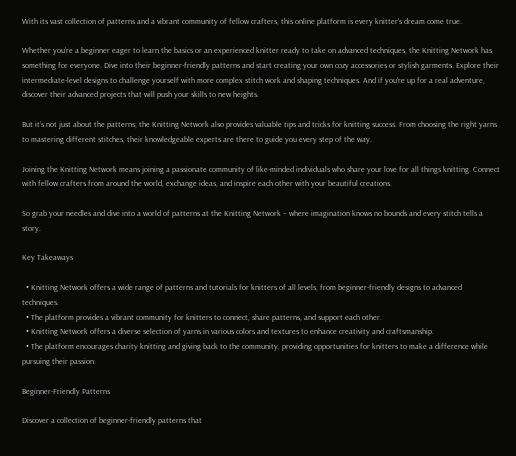With its vast collection of patterns and a vibrant community of fellow crafters, this online platform is every knitter’s dream come true.

Whether you’re a beginner eager to learn the basics or an experienced knitter ready to take on advanced techniques, the Knitting Network has something for everyone. Dive into their beginner-friendly patterns and start creating your own cozy accessories or stylish garments. Explore their intermediate-level designs to challenge yourself with more complex stitch work and shaping techniques. And if you’re up for a real adventure, discover their advanced projects that will push your skills to new heights.

But it’s not just about the patterns; the Knitting Network also provides valuable tips and tricks for knitting success. From choosing the right yarns to mastering different stitches, their knowledgeable experts are there to guide you every step of the way.

Joining the Knitting Network means joining a passionate community of like-minded individuals who share your love for all things knitting. Connect with fellow crafters from around the world, exchange ideas, and inspire each other with your beautiful creations.

So grab your needles and dive into a world of patterns at the Knitting Network – where imagination knows no bounds and every stitch tells a story.

Key Takeaways

  • Knitting Network offers a wide range of patterns and tutorials for knitters of all levels, from beginner-friendly designs to advanced techniques.
  • The platform provides a vibrant community for knitters to connect, share patterns, and support each other.
  • Knitting Network offers a diverse selection of yarns in various colors and textures to enhance creativity and craftsmanship.
  • The platform encourages charity knitting and giving back to the community, providing opportunities for knitters to make a difference while pursuing their passion.

Beginner-Friendly Patterns

Discover a collection of beginner-friendly patterns that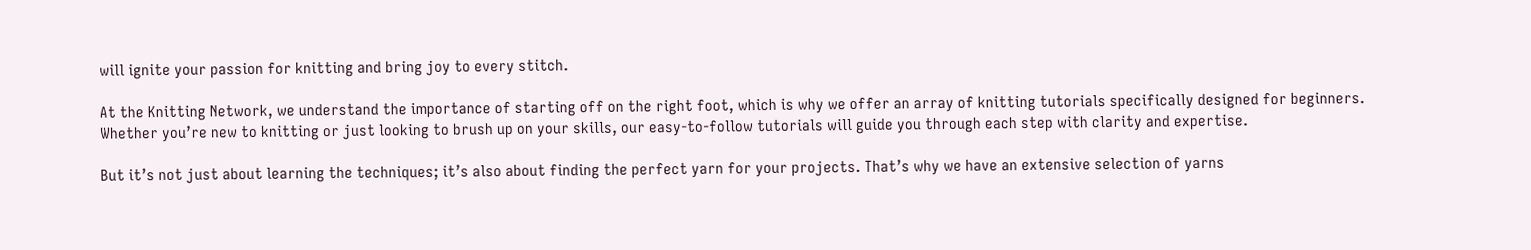will ignite your passion for knitting and bring joy to every stitch.

At the Knitting Network, we understand the importance of starting off on the right foot, which is why we offer an array of knitting tutorials specifically designed for beginners. Whether you’re new to knitting or just looking to brush up on your skills, our easy-to-follow tutorials will guide you through each step with clarity and expertise.

But it’s not just about learning the techniques; it’s also about finding the perfect yarn for your projects. That’s why we have an extensive selection of yarns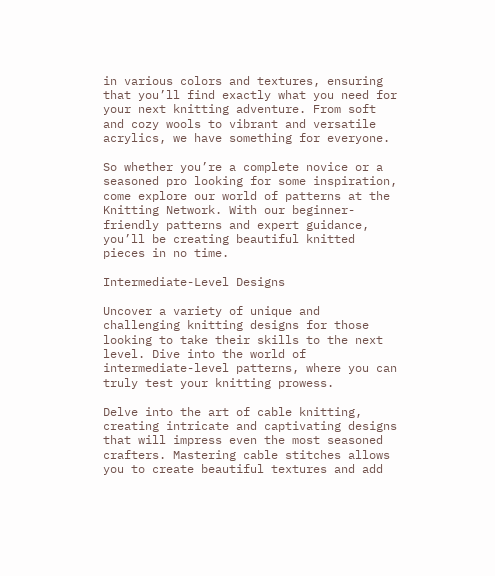in various colors and textures, ensuring that you’ll find exactly what you need for your next knitting adventure. From soft and cozy wools to vibrant and versatile acrylics, we have something for everyone.

So whether you’re a complete novice or a seasoned pro looking for some inspiration, come explore our world of patterns at the Knitting Network. With our beginner-friendly patterns and expert guidance, you’ll be creating beautiful knitted pieces in no time.

Intermediate-Level Designs

Uncover a variety of unique and challenging knitting designs for those looking to take their skills to the next level. Dive into the world of intermediate-level patterns, where you can truly test your knitting prowess.

Delve into the art of cable knitting, creating intricate and captivating designs that will impress even the most seasoned crafters. Mastering cable stitches allows you to create beautiful textures and add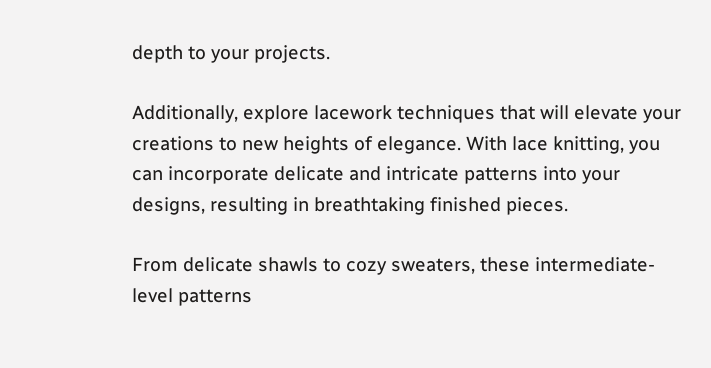depth to your projects.

Additionally, explore lacework techniques that will elevate your creations to new heights of elegance. With lace knitting, you can incorporate delicate and intricate patterns into your designs, resulting in breathtaking finished pieces.

From delicate shawls to cozy sweaters, these intermediate-level patterns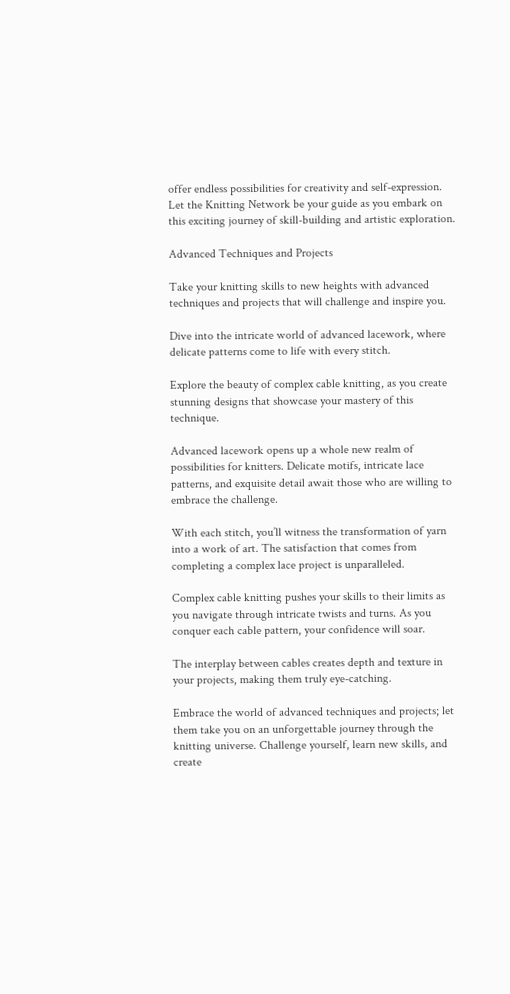offer endless possibilities for creativity and self-expression. Let the Knitting Network be your guide as you embark on this exciting journey of skill-building and artistic exploration.

Advanced Techniques and Projects

Take your knitting skills to new heights with advanced techniques and projects that will challenge and inspire you.

Dive into the intricate world of advanced lacework, where delicate patterns come to life with every stitch.

Explore the beauty of complex cable knitting, as you create stunning designs that showcase your mastery of this technique.

Advanced lacework opens up a whole new realm of possibilities for knitters. Delicate motifs, intricate lace patterns, and exquisite detail await those who are willing to embrace the challenge.

With each stitch, you’ll witness the transformation of yarn into a work of art. The satisfaction that comes from completing a complex lace project is unparalleled.

Complex cable knitting pushes your skills to their limits as you navigate through intricate twists and turns. As you conquer each cable pattern, your confidence will soar.

The interplay between cables creates depth and texture in your projects, making them truly eye-catching.

Embrace the world of advanced techniques and projects; let them take you on an unforgettable journey through the knitting universe. Challenge yourself, learn new skills, and create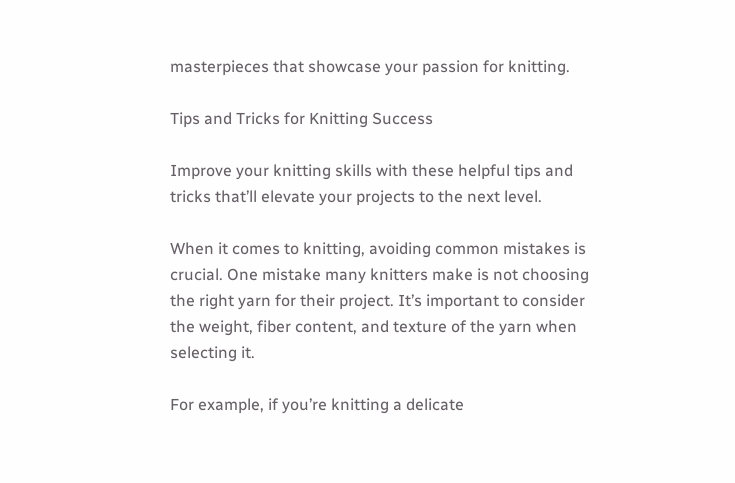masterpieces that showcase your passion for knitting.

Tips and Tricks for Knitting Success

Improve your knitting skills with these helpful tips and tricks that’ll elevate your projects to the next level.

When it comes to knitting, avoiding common mistakes is crucial. One mistake many knitters make is not choosing the right yarn for their project. It’s important to consider the weight, fiber content, and texture of the yarn when selecting it.

For example, if you’re knitting a delicate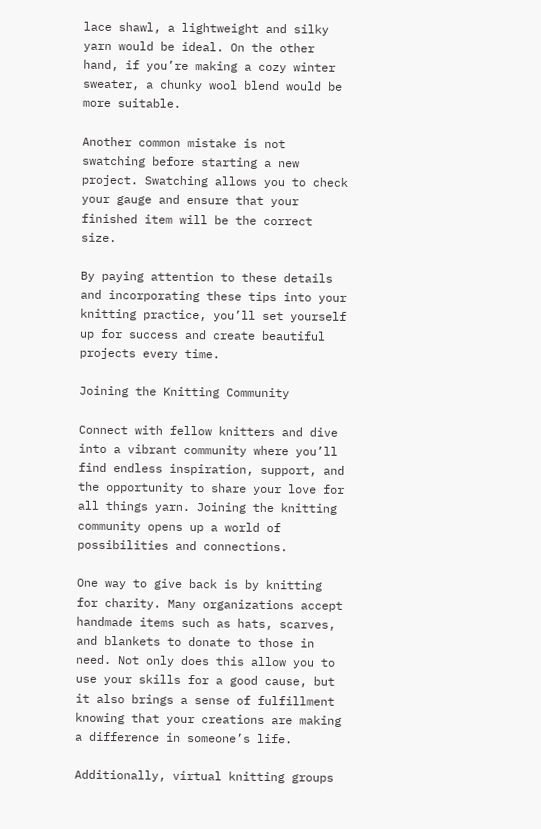lace shawl, a lightweight and silky yarn would be ideal. On the other hand, if you’re making a cozy winter sweater, a chunky wool blend would be more suitable.

Another common mistake is not swatching before starting a new project. Swatching allows you to check your gauge and ensure that your finished item will be the correct size.

By paying attention to these details and incorporating these tips into your knitting practice, you’ll set yourself up for success and create beautiful projects every time.

Joining the Knitting Community

Connect with fellow knitters and dive into a vibrant community where you’ll find endless inspiration, support, and the opportunity to share your love for all things yarn. Joining the knitting community opens up a world of possibilities and connections.

One way to give back is by knitting for charity. Many organizations accept handmade items such as hats, scarves, and blankets to donate to those in need. Not only does this allow you to use your skills for a good cause, but it also brings a sense of fulfillment knowing that your creations are making a difference in someone’s life.

Additionally, virtual knitting groups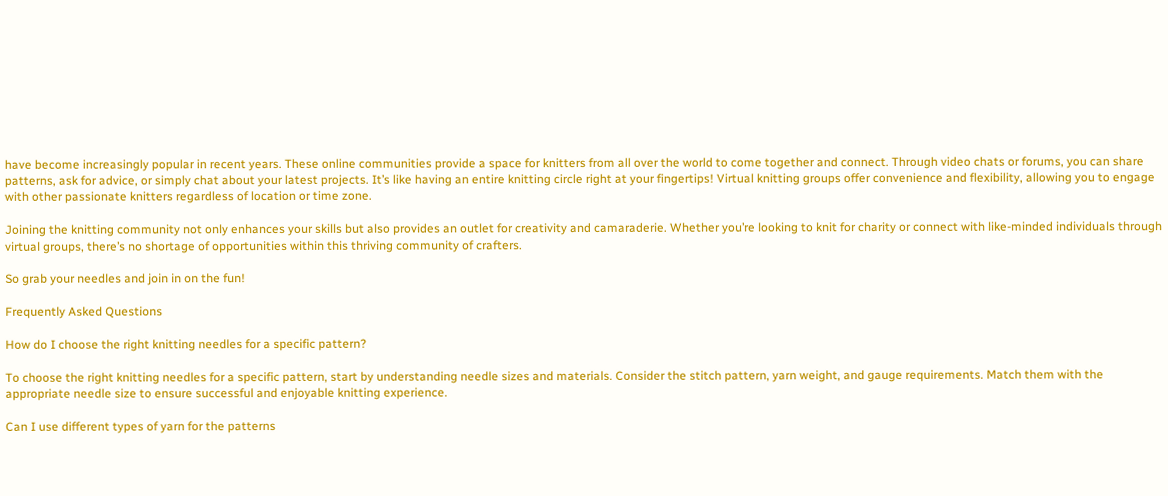have become increasingly popular in recent years. These online communities provide a space for knitters from all over the world to come together and connect. Through video chats or forums, you can share patterns, ask for advice, or simply chat about your latest projects. It’s like having an entire knitting circle right at your fingertips! Virtual knitting groups offer convenience and flexibility, allowing you to engage with other passionate knitters regardless of location or time zone.

Joining the knitting community not only enhances your skills but also provides an outlet for creativity and camaraderie. Whether you’re looking to knit for charity or connect with like-minded individuals through virtual groups, there’s no shortage of opportunities within this thriving community of crafters.

So grab your needles and join in on the fun!

Frequently Asked Questions

How do I choose the right knitting needles for a specific pattern?

To choose the right knitting needles for a specific pattern, start by understanding needle sizes and materials. Consider the stitch pattern, yarn weight, and gauge requirements. Match them with the appropriate needle size to ensure successful and enjoyable knitting experience.

Can I use different types of yarn for the patterns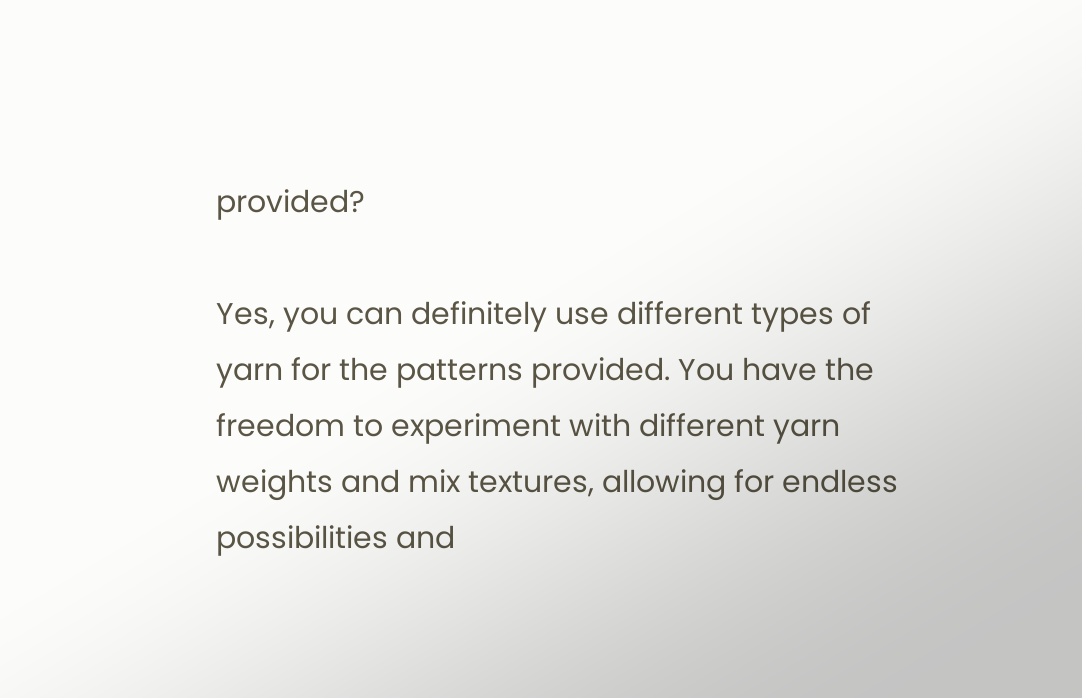provided?

Yes, you can definitely use different types of yarn for the patterns provided. You have the freedom to experiment with different yarn weights and mix textures, allowing for endless possibilities and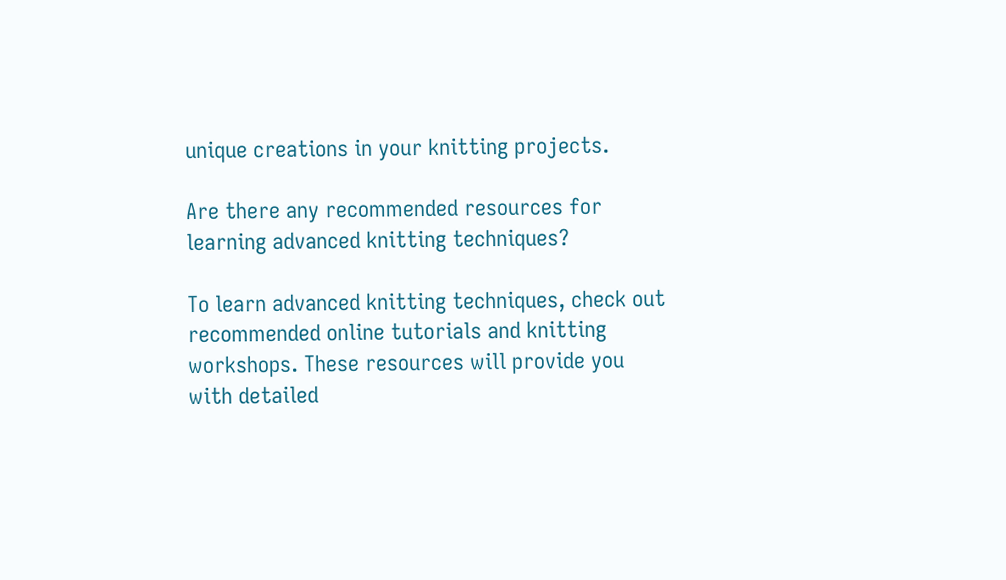unique creations in your knitting projects.

Are there any recommended resources for learning advanced knitting techniques?

To learn advanced knitting techniques, check out recommended online tutorials and knitting workshops. These resources will provide you with detailed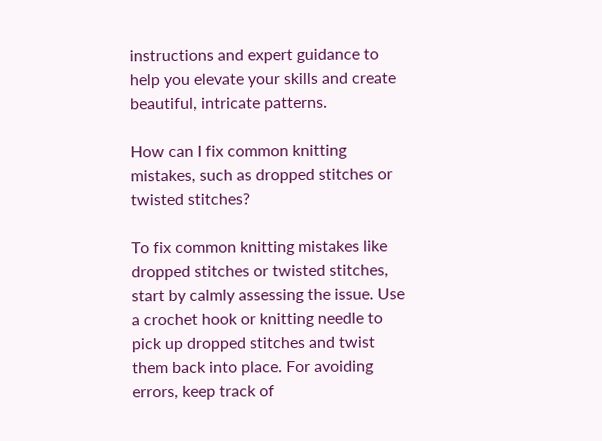instructions and expert guidance to help you elevate your skills and create beautiful, intricate patterns.

How can I fix common knitting mistakes, such as dropped stitches or twisted stitches?

To fix common knitting mistakes like dropped stitches or twisted stitches, start by calmly assessing the issue. Use a crochet hook or knitting needle to pick up dropped stitches and twist them back into place. For avoiding errors, keep track of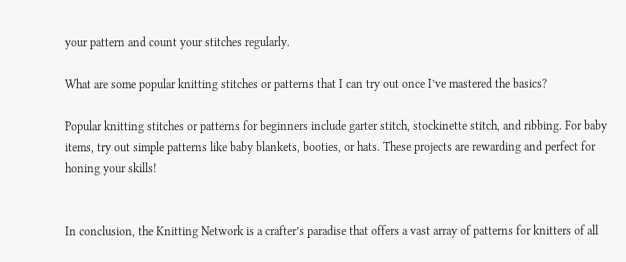your pattern and count your stitches regularly.

What are some popular knitting stitches or patterns that I can try out once I’ve mastered the basics?

Popular knitting stitches or patterns for beginners include garter stitch, stockinette stitch, and ribbing. For baby items, try out simple patterns like baby blankets, booties, or hats. These projects are rewarding and perfect for honing your skills!


In conclusion, the Knitting Network is a crafter’s paradise that offers a vast array of patterns for knitters of all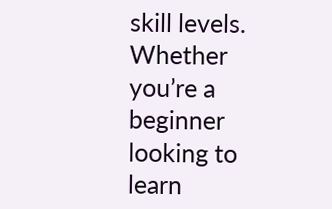skill levels. Whether you’re a beginner looking to learn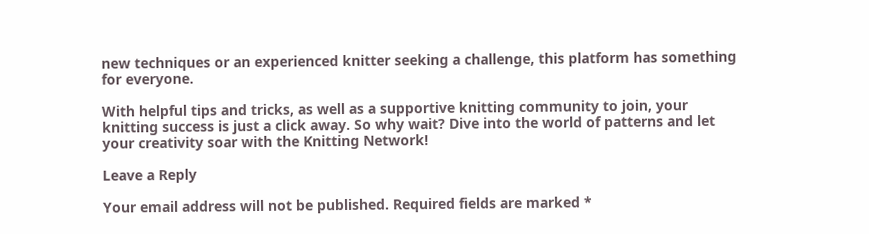new techniques or an experienced knitter seeking a challenge, this platform has something for everyone.

With helpful tips and tricks, as well as a supportive knitting community to join, your knitting success is just a click away. So why wait? Dive into the world of patterns and let your creativity soar with the Knitting Network!

Leave a Reply

Your email address will not be published. Required fields are marked *